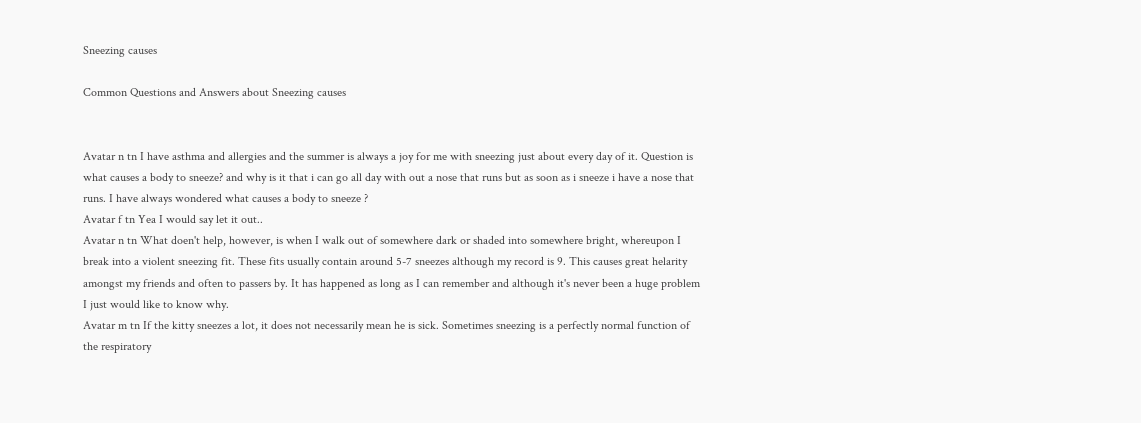Sneezing causes

Common Questions and Answers about Sneezing causes


Avatar n tn I have asthma and allergies and the summer is always a joy for me with sneezing just about every day of it. Question is what causes a body to sneeze? and why is it that i can go all day with out a nose that runs but as soon as i sneeze i have a nose that runs. I have always wondered what causes a body to sneeze ?
Avatar f tn Yea I would say let it out..
Avatar n tn What doen't help, however, is when I walk out of somewhere dark or shaded into somewhere bright, whereupon I break into a violent sneezing fit. These fits usually contain around 5-7 sneezes although my record is 9. This causes great helarity amongst my friends and often to passers by. It has happened as long as I can remember and although it's never been a huge problem I just would like to know why.
Avatar m tn If the kitty sneezes a lot, it does not necessarily mean he is sick. Sometimes sneezing is a perfectly normal function of the respiratory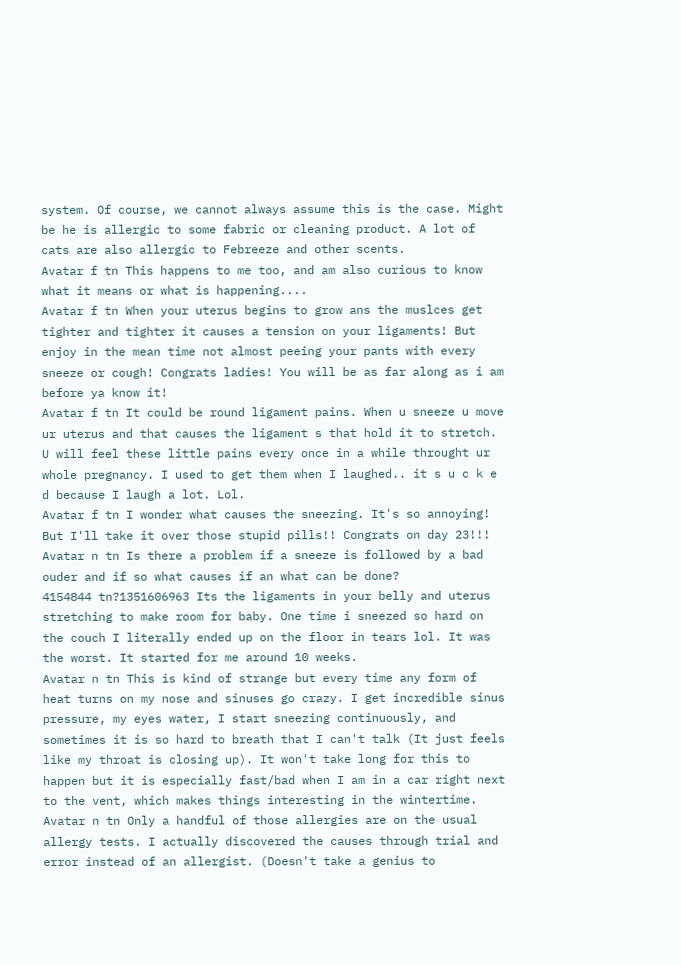system. Of course, we cannot always assume this is the case. Might be he is allergic to some fabric or cleaning product. A lot of cats are also allergic to Febreeze and other scents.
Avatar f tn This happens to me too, and am also curious to know what it means or what is happening....
Avatar f tn When your uterus begins to grow ans the muslces get tighter and tighter it causes a tension on your ligaments! But enjoy in the mean time not almost peeing your pants with every sneeze or cough! Congrats ladies! You will be as far along as i am before ya know it!
Avatar f tn It could be round ligament pains. When u sneeze u move ur uterus and that causes the ligament s that hold it to stretch. U will feel these little pains every once in a while throught ur whole pregnancy. I used to get them when I laughed.. it s u c k e d because I laugh a lot. Lol.
Avatar f tn I wonder what causes the sneezing. It's so annoying! But I'll take it over those stupid pills!! Congrats on day 23!!!
Avatar n tn Is there a problem if a sneeze is followed by a bad ouder and if so what causes if an what can be done?
4154844 tn?1351606963 Its the ligaments in your belly and uterus stretching to make room for baby. One time i sneezed so hard on the couch I literally ended up on the floor in tears lol. It was the worst. It started for me around 10 weeks.
Avatar n tn This is kind of strange but every time any form of heat turns on my nose and sinuses go crazy. I get incredible sinus pressure, my eyes water, I start sneezing continuously, and sometimes it is so hard to breath that I can't talk (It just feels like my throat is closing up). It won't take long for this to happen but it is especially fast/bad when I am in a car right next to the vent, which makes things interesting in the wintertime.
Avatar n tn Only a handful of those allergies are on the usual allergy tests. I actually discovered the causes through trial and error instead of an allergist. (Doesn't take a genius to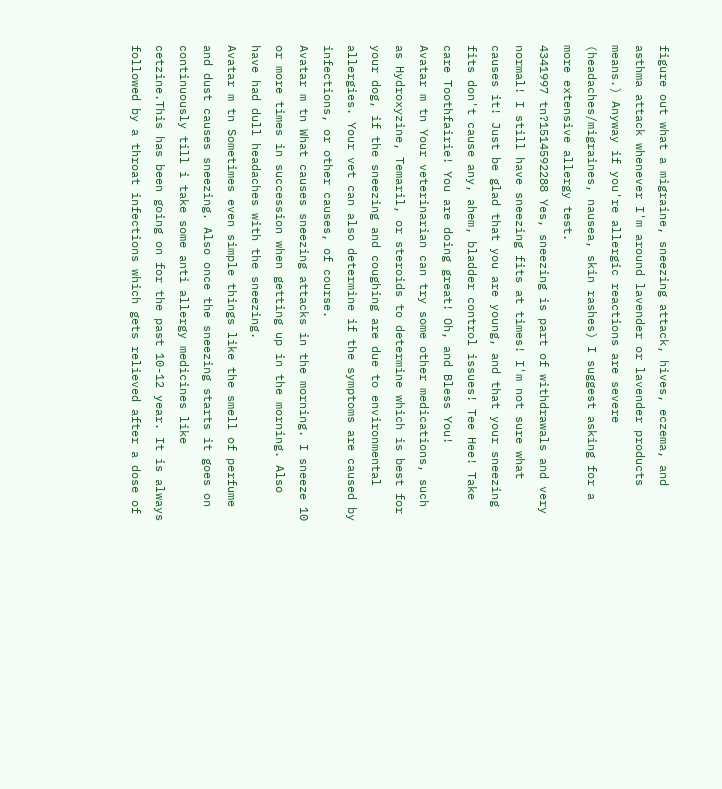figure out what a migraine, sneezing attack, hives, eczema, and asthma attack whenever I'm around lavender or lavender products means.) Anyway if you're allergic reactions are severe (headaches/migraines, nausea, skin rashes) I suggest asking for a more extensive allergy test.
4341997 tn?1514592288 Yes, sneezing is part of withdrawals and very normal! I still have sneezing fits at times! I'm not sure what causes it! Just be glad that you are young, and that your sneezing fits don't cause any, ahem, bladder control issues! Tee Hee! Take care Toothfairie! You are doing great! Oh, and Bless You!
Avatar m tn Your veterinarian can try some other medications, such as Hydroxyzine, Temaril, or steroids to determine which is best for your dog, if the sneezing and coughing are due to environmental allergies. Your vet can also determine if the symptoms are caused by infections, or other causes, of course.
Avatar m tn What causes sneezing attacks in the morning. I sneeze 10 or more times in succession when getting up in the morning. Also have had dull headaches with the sneezing.
Avatar m tn Sometimes even simple things like the smell of perfume and dust causes sneezing. Also once the sneezing starts it goes on continuously till i take some anti allergy medicines like cetzine.This has been going on for the past 10-12 year. It is always followed by a throat infections which gets relieved after a dose of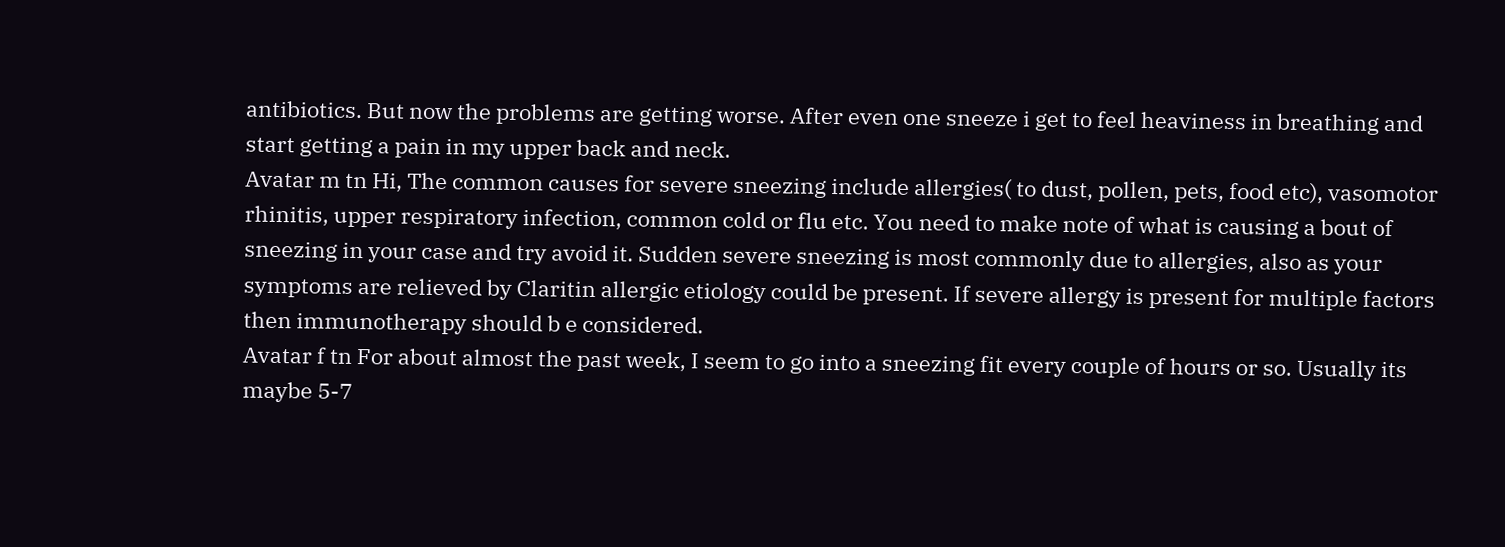antibiotics. But now the problems are getting worse. After even one sneeze i get to feel heaviness in breathing and start getting a pain in my upper back and neck.
Avatar m tn Hi, The common causes for severe sneezing include allergies( to dust, pollen, pets, food etc), vasomotor rhinitis, upper respiratory infection, common cold or flu etc. You need to make note of what is causing a bout of sneezing in your case and try avoid it. Sudden severe sneezing is most commonly due to allergies, also as your symptoms are relieved by Claritin allergic etiology could be present. If severe allergy is present for multiple factors then immunotherapy should b e considered.
Avatar f tn For about almost the past week, I seem to go into a sneezing fit every couple of hours or so. Usually its maybe 5-7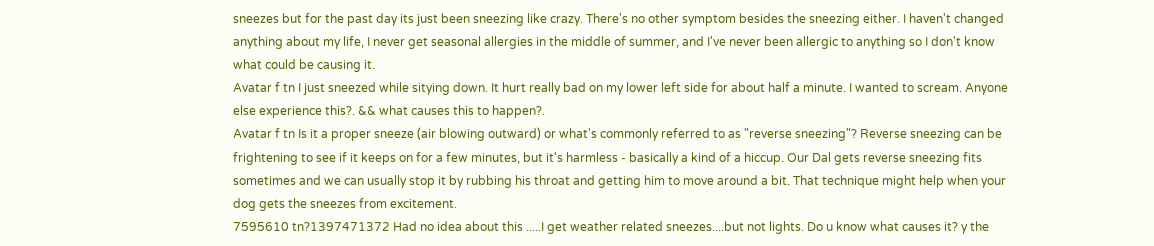sneezes but for the past day its just been sneezing like crazy. There's no other symptom besides the sneezing either. I haven't changed anything about my life, I never get seasonal allergies in the middle of summer, and I've never been allergic to anything so I don't know what could be causing it.
Avatar f tn I just sneezed while sitying down. It hurt really bad on my lower left side for about half a minute. I wanted to scream. Anyone else experience this?. && what causes this to happen?.
Avatar f tn Is it a proper sneeze (air blowing outward) or what's commonly referred to as "reverse sneezing"? Reverse sneezing can be frightening to see if it keeps on for a few minutes, but it's harmless - basically a kind of a hiccup. Our Dal gets reverse sneezing fits sometimes and we can usually stop it by rubbing his throat and getting him to move around a bit. That technique might help when your dog gets the sneezes from excitement.
7595610 tn?1397471372 Had no idea about this .....I get weather related sneezes....but not lights. Do u know what causes it? y the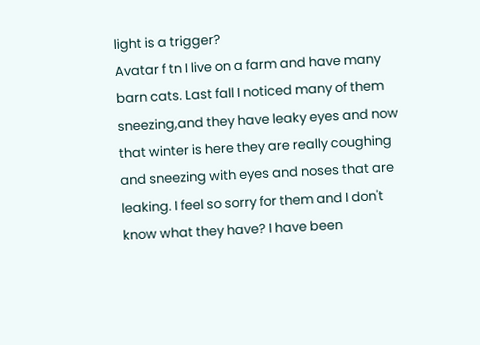light is a trigger?
Avatar f tn I live on a farm and have many barn cats. Last fall I noticed many of them sneezing,and they have leaky eyes and now that winter is here they are really coughing and sneezing with eyes and noses that are leaking. I feel so sorry for them and I don't know what they have? I have been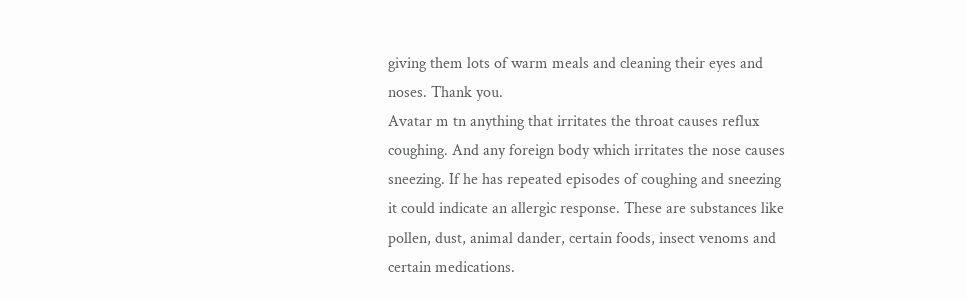giving them lots of warm meals and cleaning their eyes and noses. Thank you.
Avatar m tn anything that irritates the throat causes reflux coughing. And any foreign body which irritates the nose causes sneezing. If he has repeated episodes of coughing and sneezing it could indicate an allergic response. These are substances like pollen, dust, animal dander, certain foods, insect venoms and certain medications.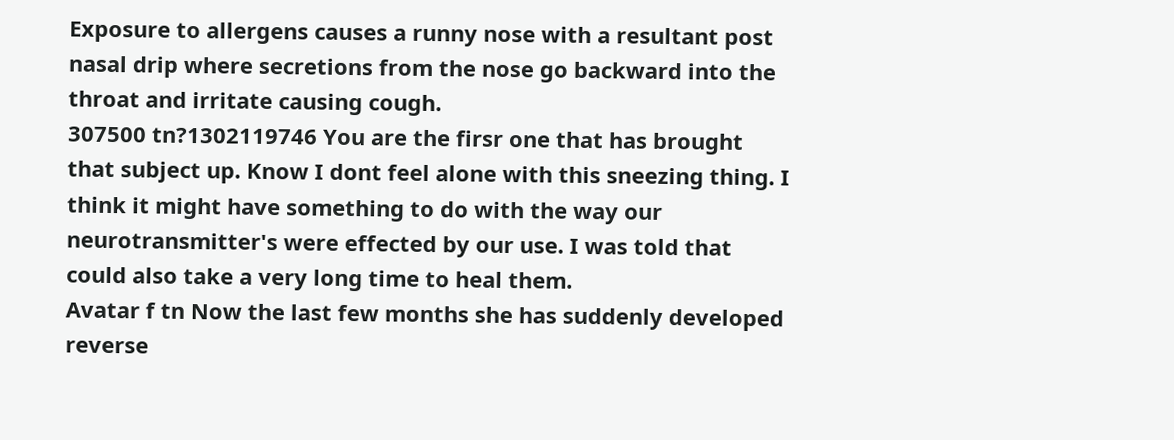Exposure to allergens causes a runny nose with a resultant post nasal drip where secretions from the nose go backward into the throat and irritate causing cough.
307500 tn?1302119746 You are the firsr one that has brought that subject up. Know I dont feel alone with this sneezing thing. I think it might have something to do with the way our neurotransmitter's were effected by our use. I was told that could also take a very long time to heal them.
Avatar f tn Now the last few months she has suddenly developed reverse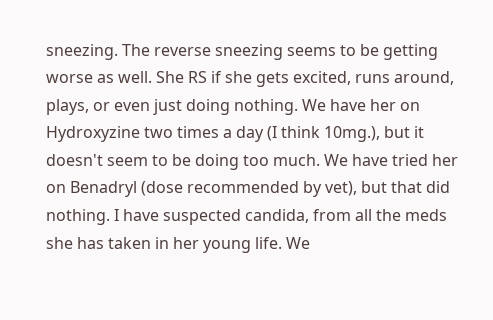sneezing. The reverse sneezing seems to be getting worse as well. She RS if she gets excited, runs around, plays, or even just doing nothing. We have her on Hydroxyzine two times a day (I think 10mg.), but it doesn't seem to be doing too much. We have tried her on Benadryl (dose recommended by vet), but that did nothing. I have suspected candida, from all the meds she has taken in her young life. We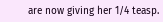are now giving her 1/4 teasp.